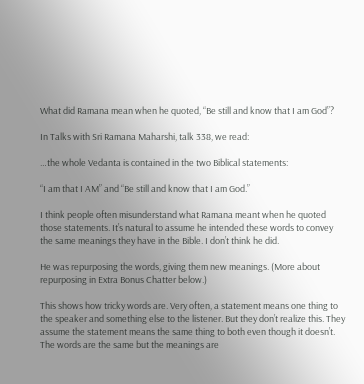What did Ramana mean when he quoted, “Be still and know that I am God”?

In Talks with Sri Ramana Maharshi, talk 338, we read:

…the whole Vedanta is contained in the two Biblical statements:

“I am that I AM” and “Be still and know that I am God.”

I think people often misunderstand what Ramana meant when he quoted those statements. It’s natural to assume he intended these words to convey the same meanings they have in the Bible. I don’t think he did.

He was repurposing the words, giving them new meanings. (More about repurposing in Extra Bonus Chatter below.)

This shows how tricky words are. Very often, a statement means one thing to the speaker and something else to the listener. But they don’t realize this. They assume the statement means the same thing to both even though it doesn’t. The words are the same but the meanings are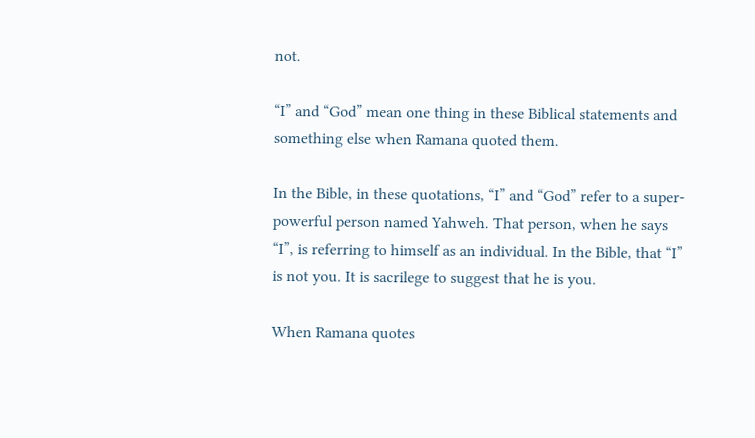not.

“I” and “God” mean one thing in these Biblical statements and something else when Ramana quoted them.

In the Bible, in these quotations, “I” and “God” refer to a super-powerful person named Yahweh. That person, when he says “I”, is referring to himself as an individual. In the Bible, that “I” is not you. It is sacrilege to suggest that he is you.

When Ramana quotes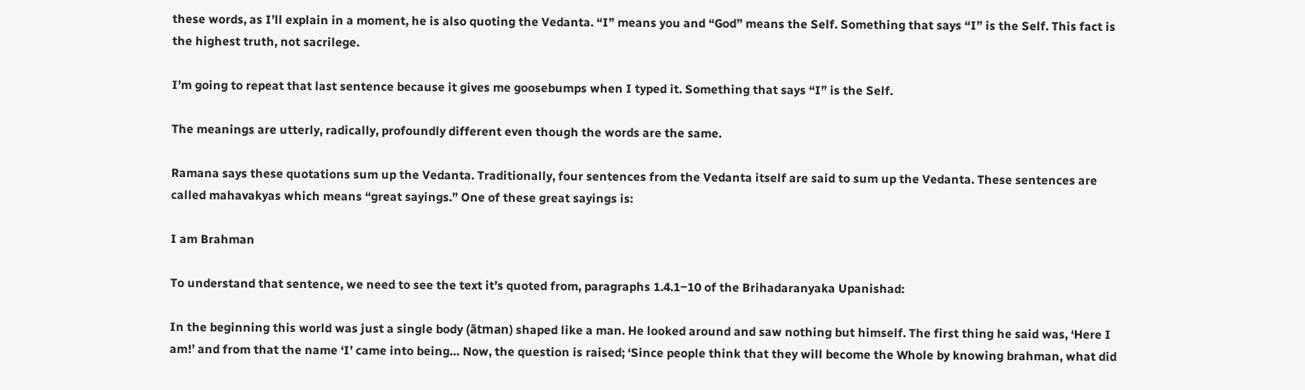these words, as I’ll explain in a moment, he is also quoting the Vedanta. “I” means you and “God” means the Self. Something that says “I” is the Self. This fact is the highest truth, not sacrilege.

I’m going to repeat that last sentence because it gives me goosebumps when I typed it. Something that says “I” is the Self.

The meanings are utterly, radically, profoundly different even though the words are the same.

Ramana says these quotations sum up the Vedanta. Traditionally, four sentences from the Vedanta itself are said to sum up the Vedanta. These sentences are called mahavakyas which means “great sayings.” One of these great sayings is:

I am Brahman

To understand that sentence, we need to see the text it’s quoted from, paragraphs 1.4.1‒10 of the Brihadaranyaka Upanishad:

In the beginning this world was just a single body (ātman) shaped like a man. He looked around and saw nothing but himself. The first thing he said was, ‘Here I am!’ and from that the name ‘I’ came into being… Now, the question is raised; ‘Since people think that they will become the Whole by knowing brahman, what did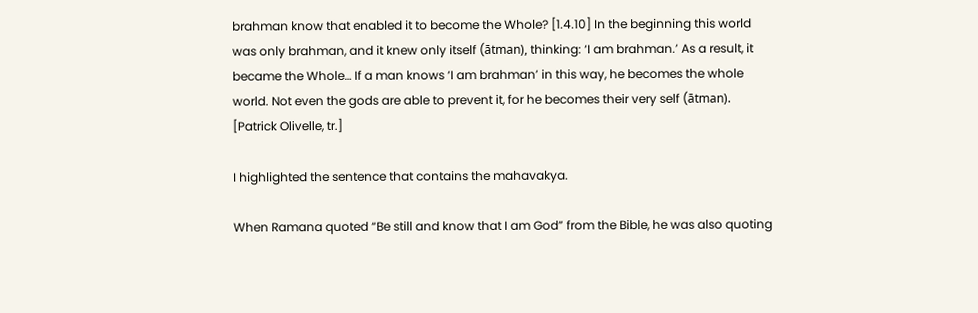brahman know that enabled it to become the Whole? [1.4.10] In the beginning this world was only brahman, and it knew only itself (ātman), thinking: ‘I am brahman.’ As a result, it became the Whole… If a man knows ‘I am brahman’ in this way, he becomes the whole world. Not even the gods are able to prevent it, for he becomes their very self (ātman). [Patrick Olivelle, tr.]

I highlighted the sentence that contains the mahavakya.

When Ramana quoted “Be still and know that I am God” from the Bible, he was also quoting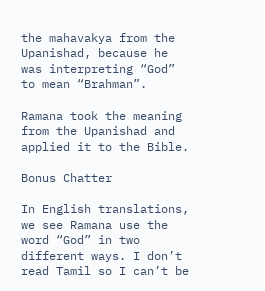the mahavakya from the Upanishad, because he was interpreting “God” to mean “Brahman”.

Ramana took the meaning from the Upanishad and applied it to the Bible.

Bonus Chatter

In English translations, we see Ramana use the word “God” in two different ways. I don’t read Tamil so I can’t be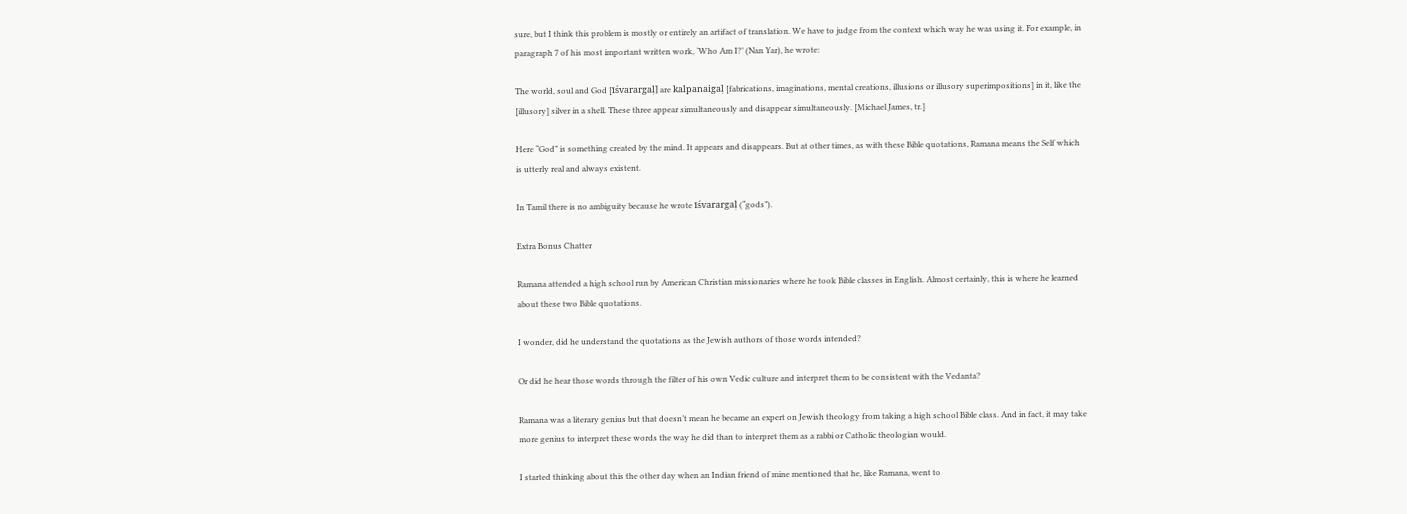sure, but I think this problem is mostly or entirely an artifact of translation. We have to judge from the context which way he was using it. For example, in paragraph 7 of his most important written work, ‘Who Am I?’ (Nan Yar), he wrote:

The world, soul and God [īśvarargaḷ] are kalpanaigaḷ [fabrications, imaginations, mental creations, illusions or illusory superimpositions] in it, like the [illusory] silver in a shell. These three appear simultaneously and disappear simultaneously. [Michael James, tr.]

Here “God” is something created by the mind. It appears and disappears. But at other times, as with these Bible quotations, Ramana means the Self which is utterly real and always existent.

In Tamil there is no ambiguity because he wrote īśvarargaḷ (“gods”).

Extra Bonus Chatter

Ramana attended a high school run by American Christian missionaries where he took Bible classes in English. Almost certainly, this is where he learned about these two Bible quotations.

I wonder, did he understand the quotations as the Jewish authors of those words intended?

Or did he hear those words through the filter of his own Vedic culture and interpret them to be consistent with the Vedanta?

Ramana was a literary genius but that doesn’t mean he became an expert on Jewish theology from taking a high school Bible class. And in fact, it may take more genius to interpret these words the way he did than to interpret them as a rabbi or Catholic theologian would.

I started thinking about this the other day when an Indian friend of mine mentioned that he, like Ramana, went to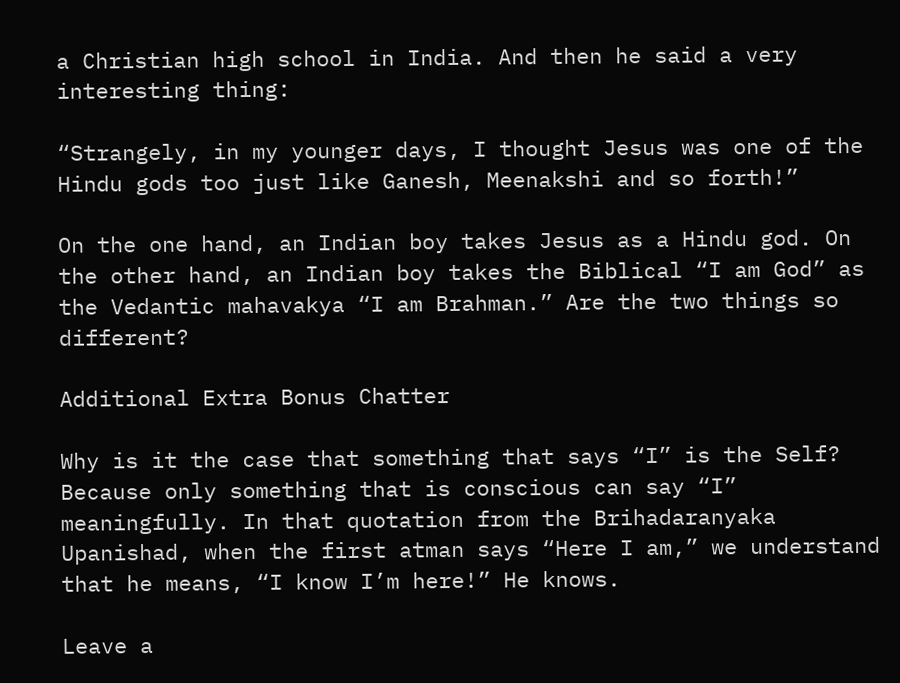a Christian high school in India. And then he said a very interesting thing:

“Strangely, in my younger days, I thought Jesus was one of the Hindu gods too just like Ganesh, Meenakshi and so forth!”

On the one hand, an Indian boy takes Jesus as a Hindu god. On the other hand, an Indian boy takes the Biblical “I am God” as the Vedantic mahavakya “I am Brahman.” Are the two things so different?

Additional Extra Bonus Chatter

Why is it the case that something that says “I” is the Self? Because only something that is conscious can say “I” meaningfully. In that quotation from the Brihadaranyaka Upanishad, when the first atman says “Here I am,” we understand that he means, “I know I’m here!” He knows.

Leave a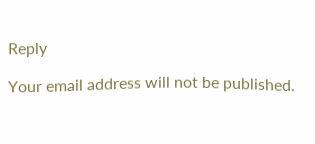Reply

Your email address will not be published.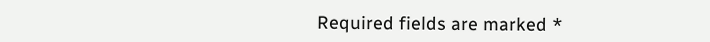Required fields are marked *